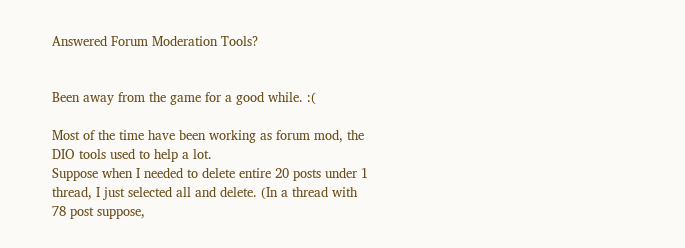Answered Forum Moderation Tools?


Been away from the game for a good while. :(

Most of the time have been working as forum mod, the DIO tools used to help a lot.
Suppose when I needed to delete entire 20 posts under 1 thread, I just selected all and delete. (In a thread with 78 post suppose,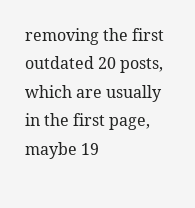removing the first outdated 20 posts, which are usually in the first page, maybe 19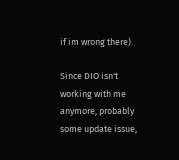if im wrong there).

Since DIO isn't working with me anymore, probably some update issue,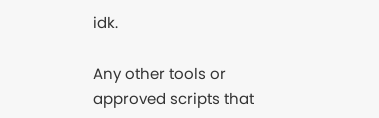idk.

Any other tools or approved scripts that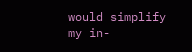would simplify my in-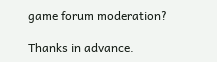game forum moderation?

Thanks in advance.